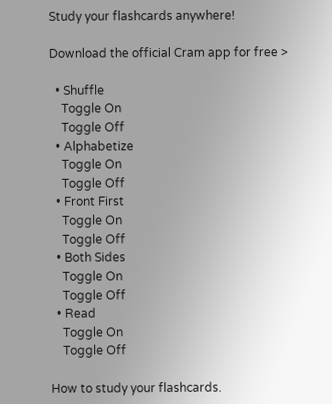Study your flashcards anywhere!

Download the official Cram app for free >

  • Shuffle
    Toggle On
    Toggle Off
  • Alphabetize
    Toggle On
    Toggle Off
  • Front First
    Toggle On
    Toggle Off
  • Both Sides
    Toggle On
    Toggle Off
  • Read
    Toggle On
    Toggle Off

How to study your flashcards.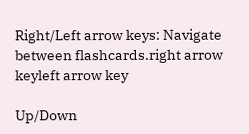Right/Left arrow keys: Navigate between flashcards.right arrow keyleft arrow key

Up/Down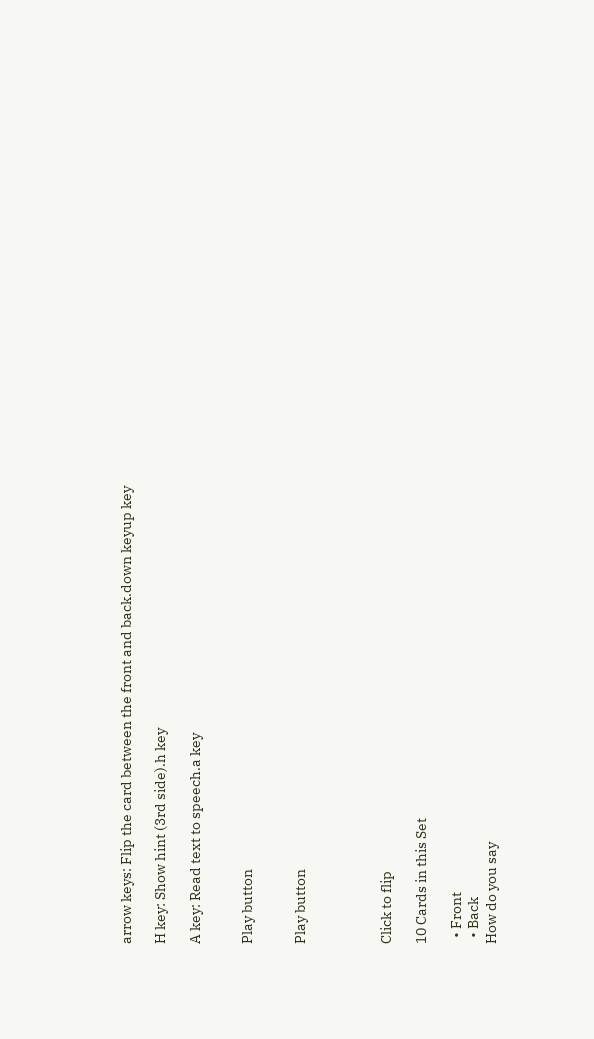arrow keys: Flip the card between the front and back.down keyup key

H key: Show hint (3rd side).h key

A key: Read text to speech.a key


Play button


Play button




Click to flip

10 Cards in this Set

  • Front
  • Back
How do you say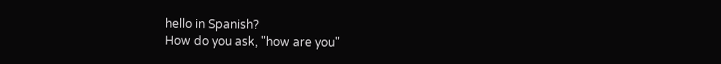hello in Spanish?
How do you ask, "how are you"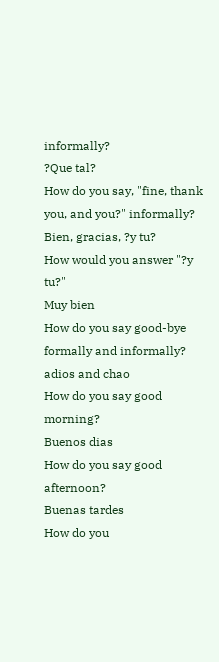informally?
?Que tal?
How do you say, "fine, thank you, and you?" informally?
Bien, gracias, ?y tu?
How would you answer "?y tu?"
Muy bien
How do you say good-bye formally and informally?
adios and chao
How do you say good morning?
Buenos dias
How do you say good afternoon?
Buenas tardes
How do you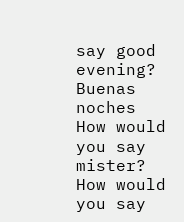say good evening?
Buenas noches
How would you say mister?
How would you say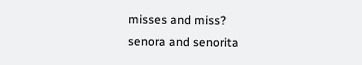misses and miss?
senora and senorita